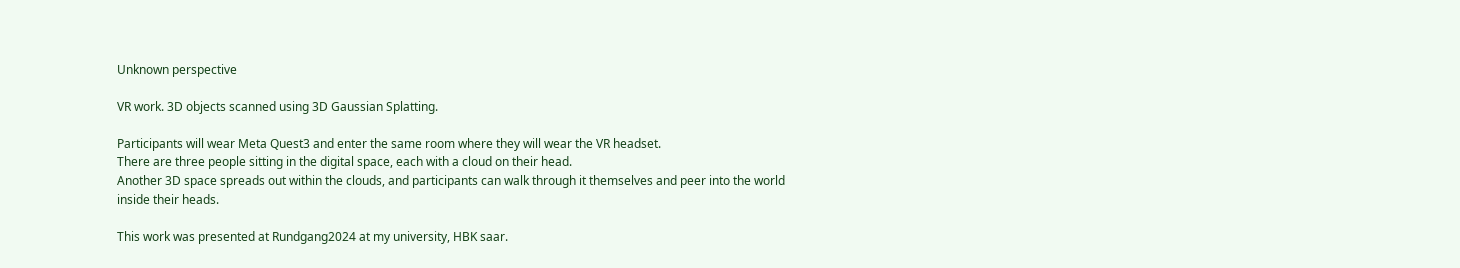Unknown perspective

VR work. 3D objects scanned using 3D Gaussian Splatting.

Participants will wear Meta Quest3 and enter the same room where they will wear the VR headset.
There are three people sitting in the digital space, each with a cloud on their head.
Another 3D space spreads out within the clouds, and participants can walk through it themselves and peer into the world inside their heads.

This work was presented at Rundgang2024 at my university, HBK saar.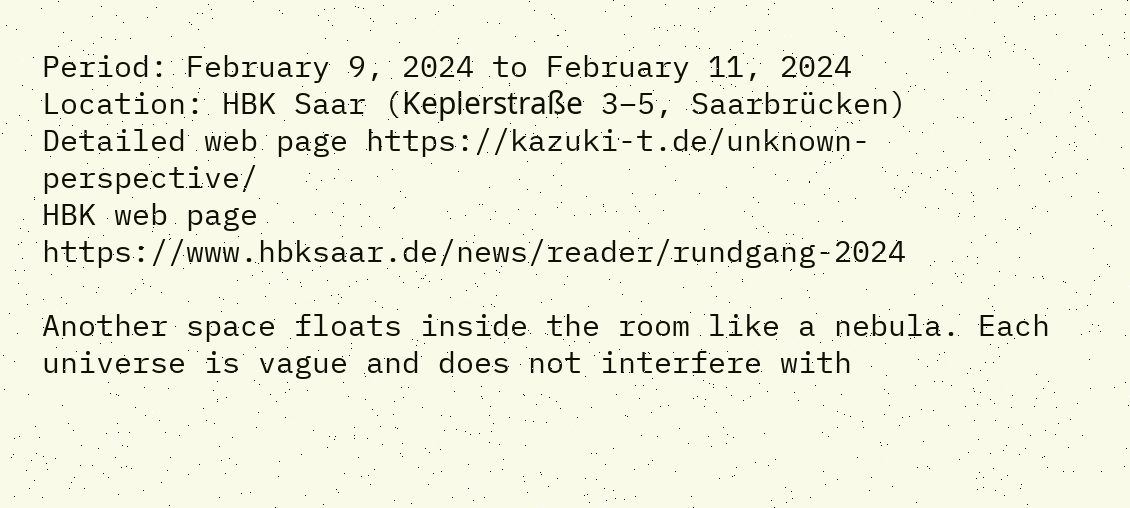Period: February 9, 2024 to February 11, 2024
Location: HBK Saar (Keplerstraße 3–5, Saarbrücken)
Detailed web page https://kazuki-t.de/unknown-perspective/
HBK web page https://www.hbksaar.de/news/reader/rundgang-2024

Another space floats inside the room like a nebula. Each universe is vague and does not interfere with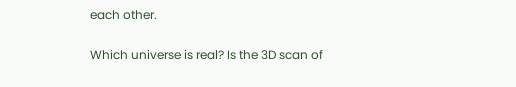each other.

Which universe is real? Is the 3D scan of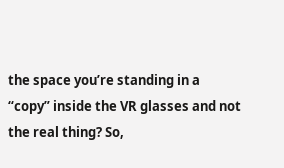the space you’re standing in a “copy” inside the VR glasses and not the real thing? So,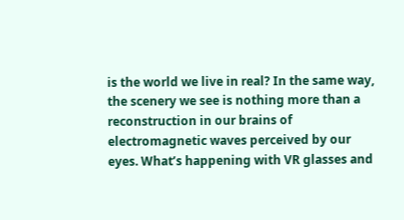is the world we live in real? In the same way, the scenery we see is nothing more than a reconstruction in our brains of electromagnetic waves perceived by our eyes. What’s happening with VR glasses and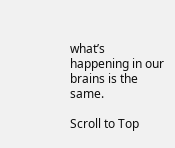what’s happening in our brains is the same.

Scroll to Top